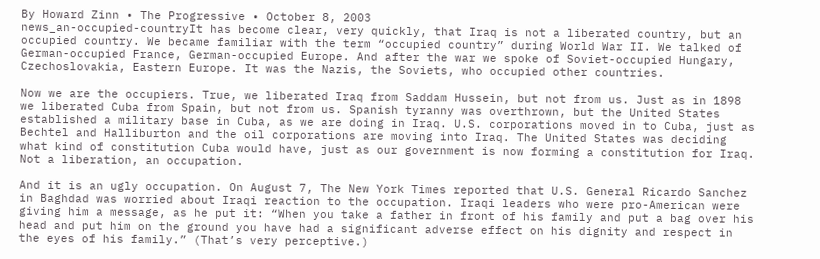By Howard Zinn • The Progressive • October 8, 2003
news_an-occupied-countryIt has become clear, very quickly, that Iraq is not a liberated country, but an occupied country. We became familiar with the term “occupied country” during World War II. We talked of German-occupied France, German-occupied Europe. And after the war we spoke of Soviet-occupied Hungary, Czechoslovakia, Eastern Europe. It was the Nazis, the Soviets, who occupied other countries.

Now we are the occupiers. True, we liberated Iraq from Saddam Hussein, but not from us. Just as in 1898 we liberated Cuba from Spain, but not from us. Spanish tyranny was overthrown, but the United States established a military base in Cuba, as we are doing in Iraq. U.S. corporations moved in to Cuba, just as Bechtel and Halliburton and the oil corporations are moving into Iraq. The United States was deciding what kind of constitution Cuba would have, just as our government is now forming a constitution for Iraq. Not a liberation, an occupation.

And it is an ugly occupation. On August 7, The New York Times reported that U.S. General Ricardo Sanchez in Baghdad was worried about Iraqi reaction to the occupation. Iraqi leaders who were pro-American were giving him a message, as he put it: “When you take a father in front of his family and put a bag over his head and put him on the ground you have had a significant adverse effect on his dignity and respect in the eyes of his family.” (That’s very perceptive.)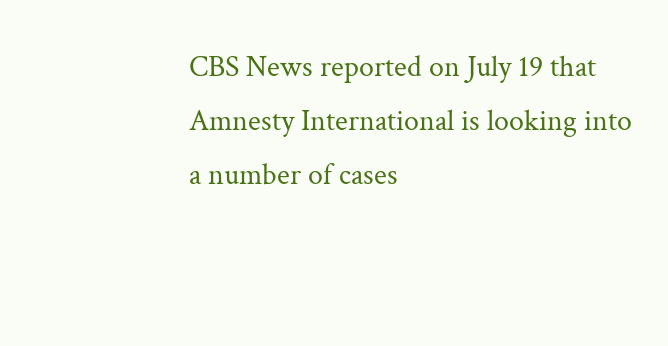CBS News reported on July 19 that Amnesty International is looking into a number of cases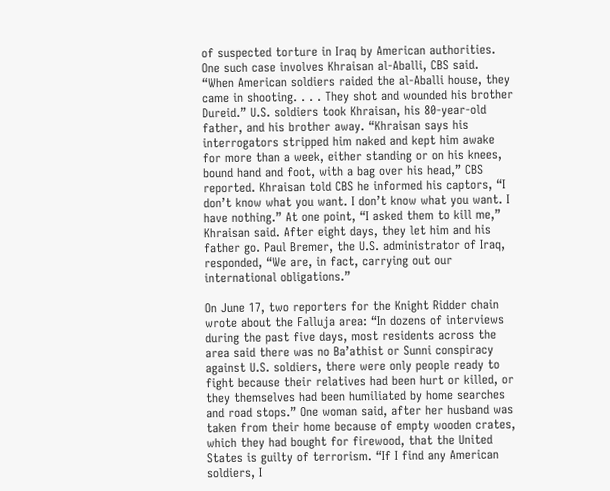of suspected torture in Iraq by American authorities. One such case involves Khraisan al-Aballi, CBS said. “When American soldiers raided the al-Aballi house, they came in shooting. . . . They shot and wounded his brother Dureid.” U.S. soldiers took Khraisan, his 80-year-old father, and his brother away. “Khraisan says his interrogators stripped him naked and kept him awake for more than a week, either standing or on his knees, bound hand and foot, with a bag over his head,” CBS reported. Khraisan told CBS he informed his captors, “I don’t know what you want. I don’t know what you want. I have nothing.” At one point, “I asked them to kill me,” Khraisan said. After eight days, they let him and his father go. Paul Bremer, the U.S. administrator of Iraq, responded, “We are, in fact, carrying out our international obligations.”

On June 17, two reporters for the Knight Ridder chain wrote about the Falluja area: “In dozens of interviews during the past five days, most residents across the area said there was no Ba’athist or Sunni conspiracy against U.S. soldiers, there were only people ready to fight because their relatives had been hurt or killed, or they themselves had been humiliated by home searches and road stops.” One woman said, after her husband was taken from their home because of empty wooden crates, which they had bought for firewood, that the United States is guilty of terrorism. “If I find any American soldiers, I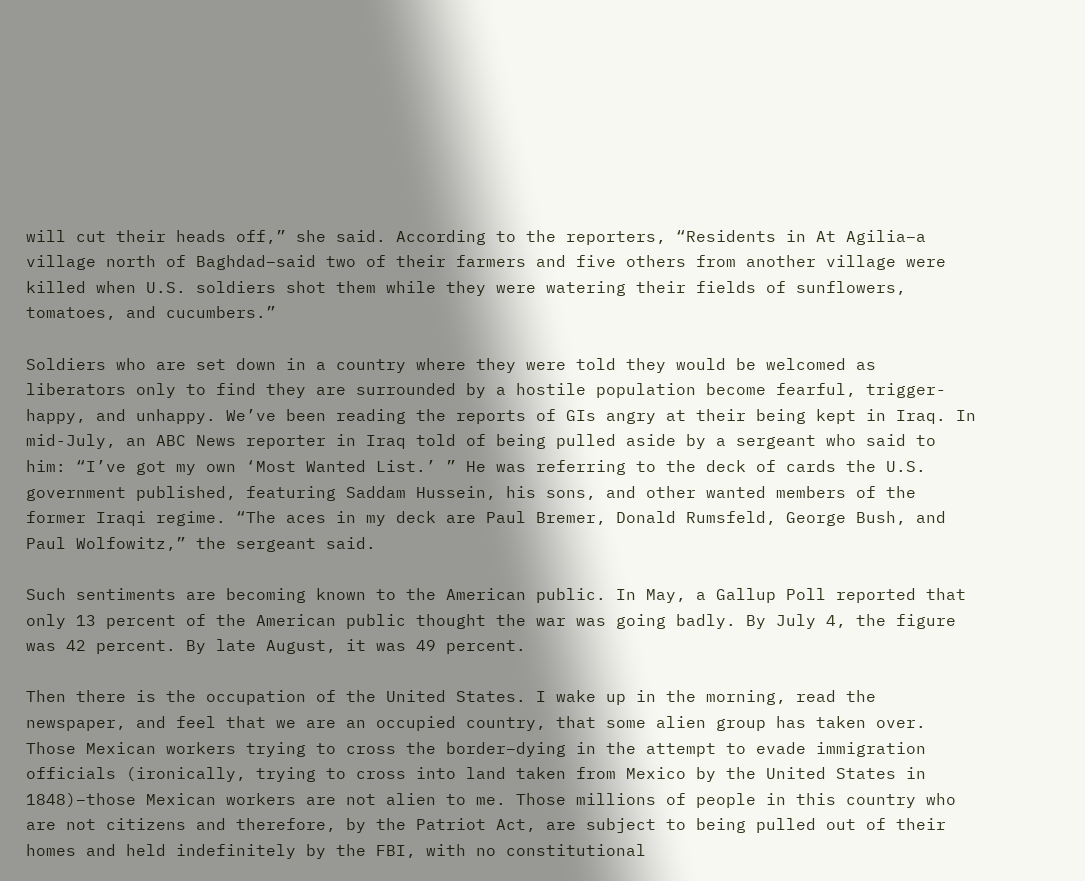will cut their heads off,” she said. According to the reporters, “Residents in At Agilia–a village north of Baghdad–said two of their farmers and five others from another village were killed when U.S. soldiers shot them while they were watering their fields of sunflowers, tomatoes, and cucumbers.”

Soldiers who are set down in a country where they were told they would be welcomed as liberators only to find they are surrounded by a hostile population become fearful, trigger-happy, and unhappy. We’ve been reading the reports of GIs angry at their being kept in Iraq. In mid-July, an ABC News reporter in Iraq told of being pulled aside by a sergeant who said to him: “I’ve got my own ‘Most Wanted List.’ ” He was referring to the deck of cards the U.S. government published, featuring Saddam Hussein, his sons, and other wanted members of the former Iraqi regime. “The aces in my deck are Paul Bremer, Donald Rumsfeld, George Bush, and Paul Wolfowitz,” the sergeant said.

Such sentiments are becoming known to the American public. In May, a Gallup Poll reported that only 13 percent of the American public thought the war was going badly. By July 4, the figure was 42 percent. By late August, it was 49 percent.

Then there is the occupation of the United States. I wake up in the morning, read the newspaper, and feel that we are an occupied country, that some alien group has taken over. Those Mexican workers trying to cross the border–dying in the attempt to evade immigration officials (ironically, trying to cross into land taken from Mexico by the United States in 1848)–those Mexican workers are not alien to me. Those millions of people in this country who are not citizens and therefore, by the Patriot Act, are subject to being pulled out of their homes and held indefinitely by the FBI, with no constitutional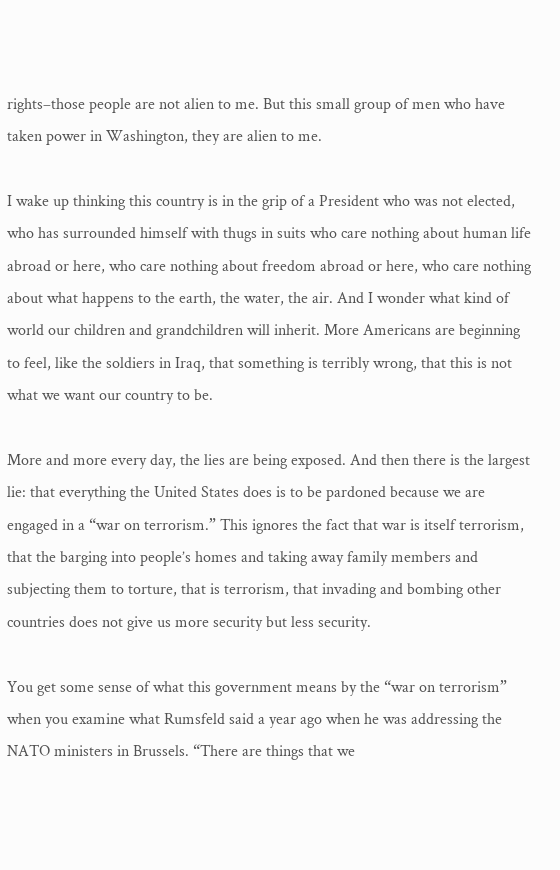rights–those people are not alien to me. But this small group of men who have taken power in Washington, they are alien to me.

I wake up thinking this country is in the grip of a President who was not elected, who has surrounded himself with thugs in suits who care nothing about human life abroad or here, who care nothing about freedom abroad or here, who care nothing about what happens to the earth, the water, the air. And I wonder what kind of world our children and grandchildren will inherit. More Americans are beginning to feel, like the soldiers in Iraq, that something is terribly wrong, that this is not what we want our country to be.

More and more every day, the lies are being exposed. And then there is the largest lie: that everything the United States does is to be pardoned because we are engaged in a “war on terrorism.” This ignores the fact that war is itself terrorism, that the barging into people’s homes and taking away family members and subjecting them to torture, that is terrorism, that invading and bombing other countries does not give us more security but less security.

You get some sense of what this government means by the “war on terrorism” when you examine what Rumsfeld said a year ago when he was addressing the NATO ministers in Brussels. “There are things that we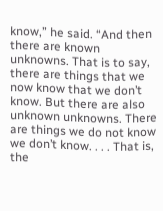know,” he said. “And then there are known unknowns. That is to say, there are things that we now know that we don’t know. But there are also unknown unknowns. There are things we do not know we don’t know. . . . That is, the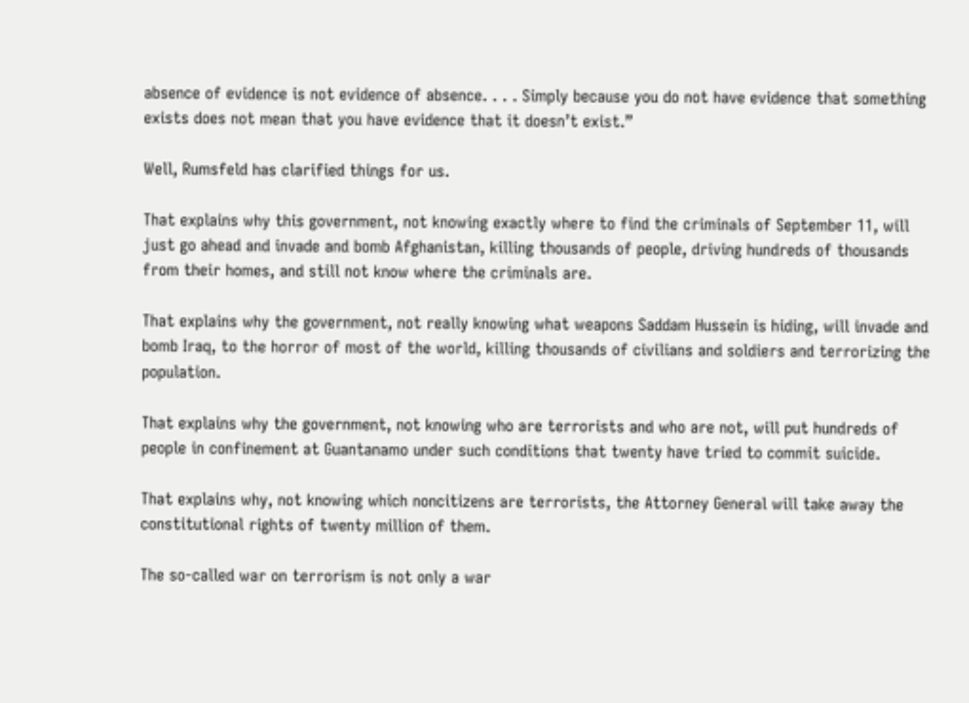absence of evidence is not evidence of absence. . . . Simply because you do not have evidence that something exists does not mean that you have evidence that it doesn’t exist.”

Well, Rumsfeld has clarified things for us.

That explains why this government, not knowing exactly where to find the criminals of September 11, will just go ahead and invade and bomb Afghanistan, killing thousands of people, driving hundreds of thousands from their homes, and still not know where the criminals are.

That explains why the government, not really knowing what weapons Saddam Hussein is hiding, will invade and bomb Iraq, to the horror of most of the world, killing thousands of civilians and soldiers and terrorizing the population.

That explains why the government, not knowing who are terrorists and who are not, will put hundreds of people in confinement at Guantanamo under such conditions that twenty have tried to commit suicide.

That explains why, not knowing which noncitizens are terrorists, the Attorney General will take away the constitutional rights of twenty million of them.

The so-called war on terrorism is not only a war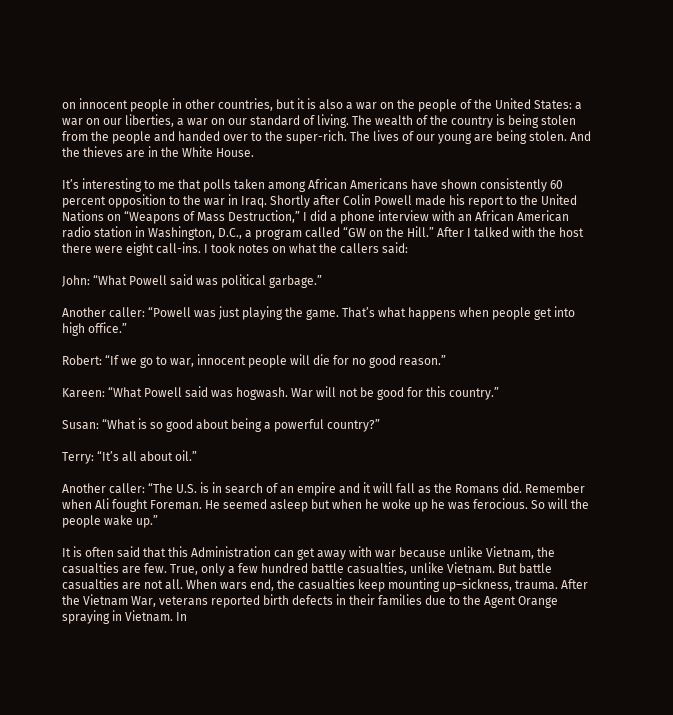on innocent people in other countries, but it is also a war on the people of the United States: a war on our liberties, a war on our standard of living. The wealth of the country is being stolen from the people and handed over to the super-rich. The lives of our young are being stolen. And the thieves are in the White House.

It’s interesting to me that polls taken among African Americans have shown consistently 60 percent opposition to the war in Iraq. Shortly after Colin Powell made his report to the United Nations on “Weapons of Mass Destruction,” I did a phone interview with an African American radio station in Washington, D.C., a program called “GW on the Hill.” After I talked with the host there were eight call-ins. I took notes on what the callers said:

John: “What Powell said was political garbage.”

Another caller: “Powell was just playing the game. That’s what happens when people get into high office.”

Robert: “If we go to war, innocent people will die for no good reason.”

Kareen: “What Powell said was hogwash. War will not be good for this country.”

Susan: “What is so good about being a powerful country?”

Terry: “It’s all about oil.”

Another caller: “The U.S. is in search of an empire and it will fall as the Romans did. Remember when Ali fought Foreman. He seemed asleep but when he woke up he was ferocious. So will the people wake up.”

It is often said that this Administration can get away with war because unlike Vietnam, the casualties are few. True, only a few hundred battle casualties, unlike Vietnam. But battle casualties are not all. When wars end, the casualties keep mounting up–sickness, trauma. After the Vietnam War, veterans reported birth defects in their families due to the Agent Orange spraying in Vietnam. In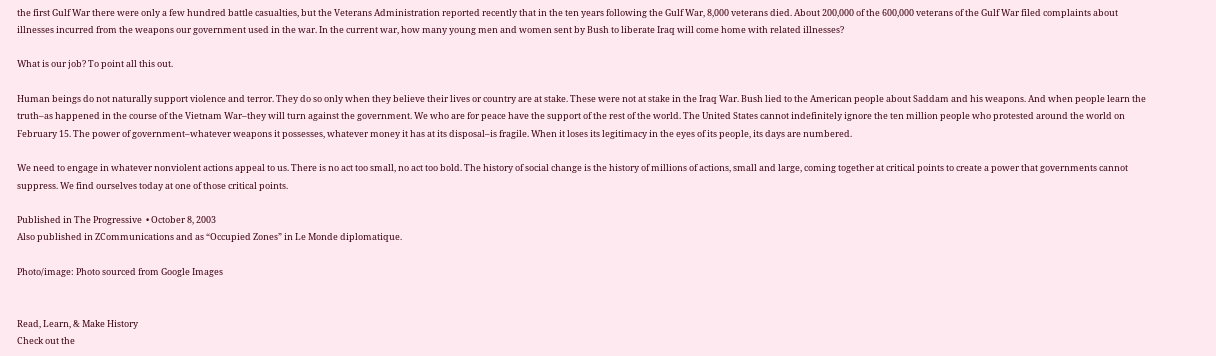the first Gulf War there were only a few hundred battle casualties, but the Veterans Administration reported recently that in the ten years following the Gulf War, 8,000 veterans died. About 200,000 of the 600,000 veterans of the Gulf War filed complaints about illnesses incurred from the weapons our government used in the war. In the current war, how many young men and women sent by Bush to liberate Iraq will come home with related illnesses?

What is our job? To point all this out.

Human beings do not naturally support violence and terror. They do so only when they believe their lives or country are at stake. These were not at stake in the Iraq War. Bush lied to the American people about Saddam and his weapons. And when people learn the truth–as happened in the course of the Vietnam War–they will turn against the government. We who are for peace have the support of the rest of the world. The United States cannot indefinitely ignore the ten million people who protested around the world on February 15. The power of government–whatever weapons it possesses, whatever money it has at its disposal–is fragile. When it loses its legitimacy in the eyes of its people, its days are numbered.

We need to engage in whatever nonviolent actions appeal to us. There is no act too small, no act too bold. The history of social change is the history of millions of actions, small and large, coming together at critical points to create a power that governments cannot suppress. We find ourselves today at one of those critical points.

Published in The Progressive  • October 8, 2003
Also published in ZCommunications and as “Occupied Zones” in Le Monde diplomatique.

Photo/image: Photo sourced from Google Images


Read, Learn, & Make History
Check out the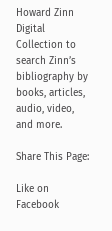Howard Zinn Digital Collection to search Zinn’s bibliography by books, articles, audio, video, and more.

Share This Page:

Like on Facebook